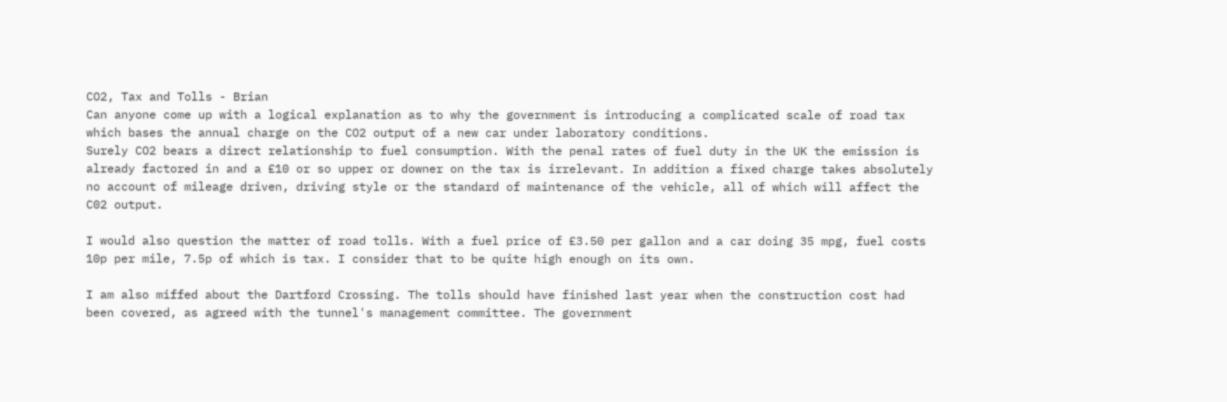CO2, Tax and Tolls - Brian
Can anyone come up with a logical explanation as to why the government is introducing a complicated scale of road tax which bases the annual charge on the CO2 output of a new car under laboratory conditions.
Surely CO2 bears a direct relationship to fuel consumption. With the penal rates of fuel duty in the UK the emission is already factored in and a £10 or so upper or downer on the tax is irrelevant. In addition a fixed charge takes absolutely no account of mileage driven, driving style or the standard of maintenance of the vehicle, all of which will affect the C02 output.

I would also question the matter of road tolls. With a fuel price of £3.50 per gallon and a car doing 35 mpg, fuel costs 10p per mile, 7.5p of which is tax. I consider that to be quite high enough on its own.

I am also miffed about the Dartford Crossing. The tolls should have finished last year when the construction cost had been covered, as agreed with the tunnel's management committee. The government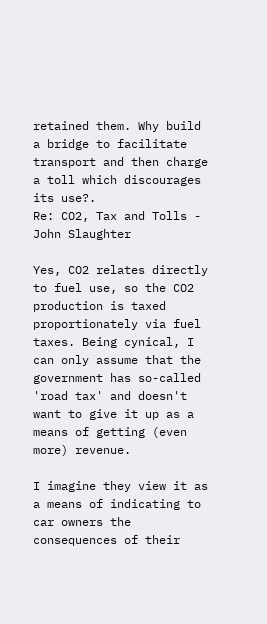retained them. Why build a bridge to facilitate transport and then charge a toll which discourages its use?.
Re: CO2, Tax and Tolls - John Slaughter

Yes, CO2 relates directly to fuel use, so the CO2 production is taxed proportionately via fuel taxes. Being cynical, I can only assume that the government has so-called 'road tax' and doesn't want to give it up as a means of getting (even more) revenue.

I imagine they view it as a means of indicating to car owners the consequences of their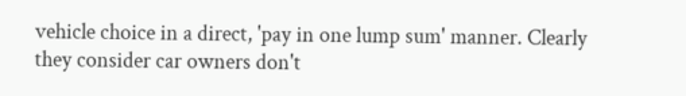vehicle choice in a direct, 'pay in one lump sum' manner. Clearly they consider car owners don't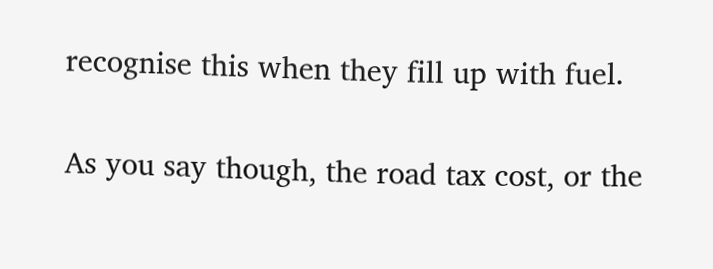recognise this when they fill up with fuel.

As you say though, the road tax cost, or the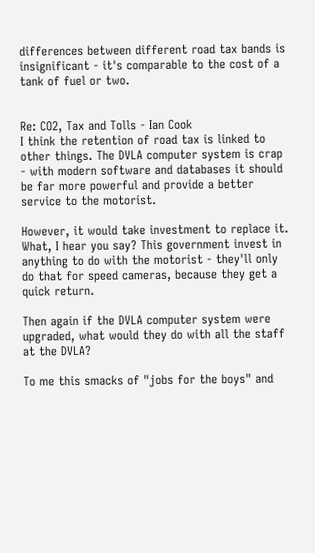differences between different road tax bands is insignificant - it's comparable to the cost of a tank of fuel or two.


Re: CO2, Tax and Tolls - Ian Cook
I think the retention of road tax is linked to other things. The DVLA computer system is crap - with modern software and databases it should be far more powerful and provide a better service to the motorist.

However, it would take investment to replace it. What, I hear you say? This government invest in anything to do with the motorist - they'll only do that for speed cameras, because they get a quick return.

Then again if the DVLA computer system were upgraded, what would they do with all the staff at the DVLA?

To me this smacks of "jobs for the boys" and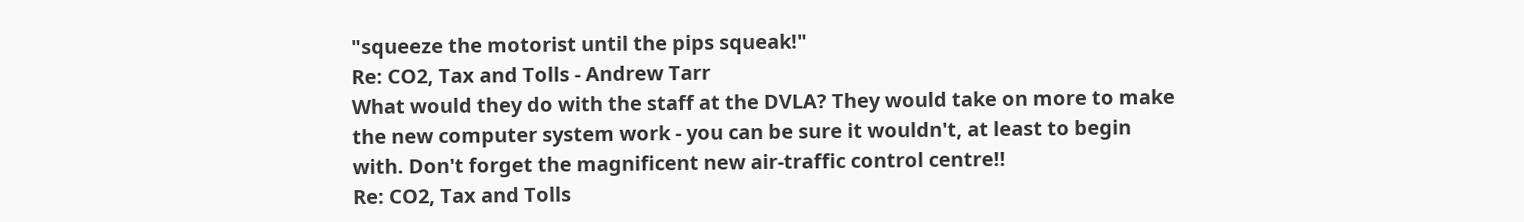"squeeze the motorist until the pips squeak!"
Re: CO2, Tax and Tolls - Andrew Tarr
What would they do with the staff at the DVLA? They would take on more to make the new computer system work - you can be sure it wouldn't, at least to begin with. Don't forget the magnificent new air-traffic control centre!!
Re: CO2, Tax and Tolls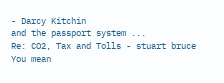- Darcy Kitchin
and the passport system ...
Re: CO2, Tax and Tolls - stuart bruce
You mean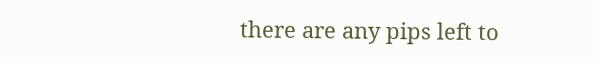there are any pips left to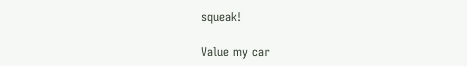squeak!

Value my car